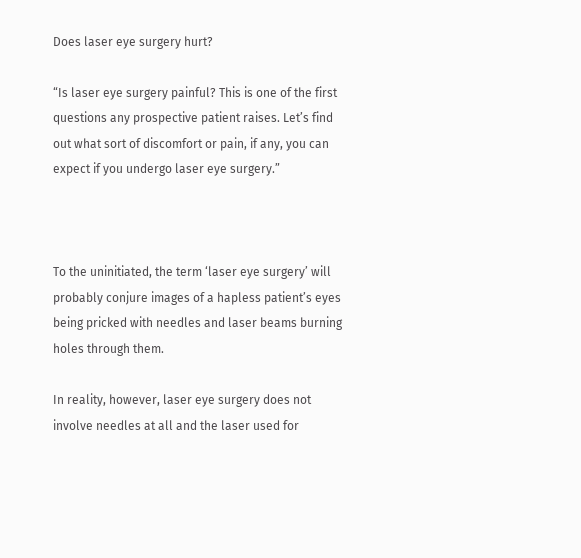Does laser eye surgery hurt?

“Is laser eye surgery painful? This is one of the first questions any prospective patient raises. Let’s find out what sort of discomfort or pain, if any, you can expect if you undergo laser eye surgery.”



To the uninitiated, the term ‘laser eye surgery’ will probably conjure images of a hapless patient’s eyes being pricked with needles and laser beams burning holes through them.

In reality, however, laser eye surgery does not involve needles at all and the laser used for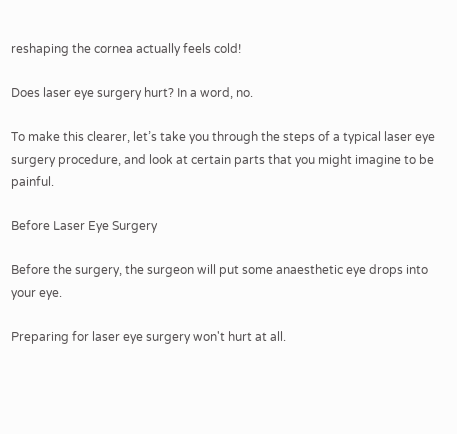reshaping the cornea actually feels cold!

Does laser eye surgery hurt? In a word, no.

To make this clearer, let’s take you through the steps of a typical laser eye surgery procedure, and look at certain parts that you might imagine to be painful.

Before Laser Eye Surgery

Before the surgery, the surgeon will put some anaesthetic eye drops into your eye.

Preparing for laser eye surgery won't hurt at all.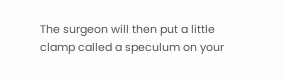The surgeon will then put a little clamp called a speculum on your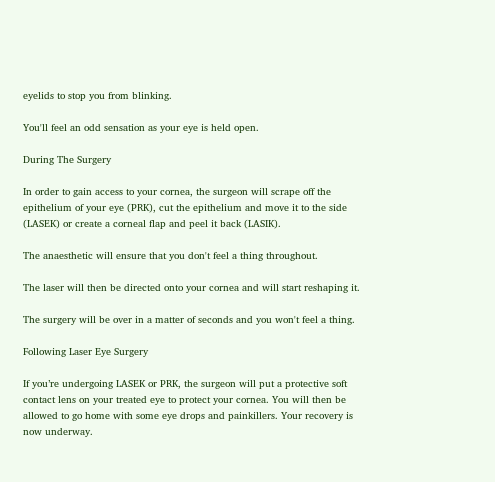eyelids to stop you from blinking.

You'll feel an odd sensation as your eye is held open.

During The Surgery

In order to gain access to your cornea, the surgeon will scrape off the epithelium of your eye (PRK), cut the epithelium and move it to the side (LASEK) or create a corneal flap and peel it back (LASIK).

The anaesthetic will ensure that you don't feel a thing throughout.

The laser will then be directed onto your cornea and will start reshaping it.

The surgery will be over in a matter of seconds and you won't feel a thing.

Following Laser Eye Surgery

If you’re undergoing LASEK or PRK, the surgeon will put a protective soft contact lens on your treated eye to protect your cornea. You will then be allowed to go home with some eye drops and painkillers. Your recovery is now underway.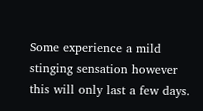Some experience a mild stinging sensation however this will only last a few days.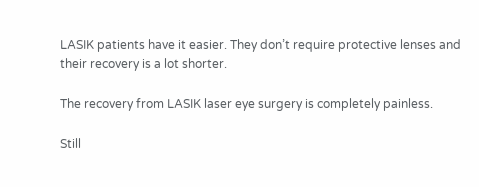LASIK patients have it easier. They don’t require protective lenses and their recovery is a lot shorter.

The recovery from LASIK laser eye surgery is completely painless.

Still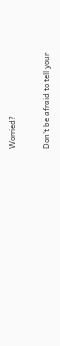Worried?

Don’t be afraid to tell your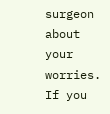surgeon about your worries. If you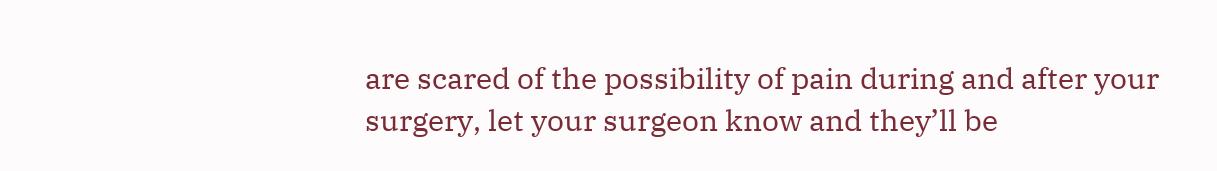are scared of the possibility of pain during and after your surgery, let your surgeon know and they’ll be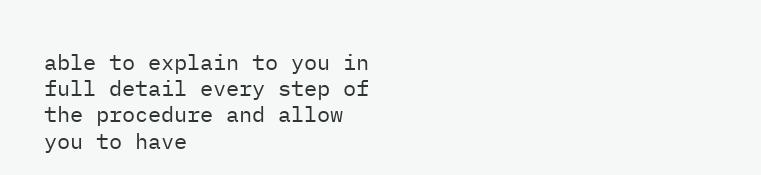able to explain to you in full detail every step of the procedure and allow you to have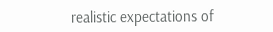realistic expectations of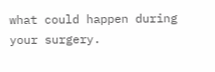what could happen during your surgery.